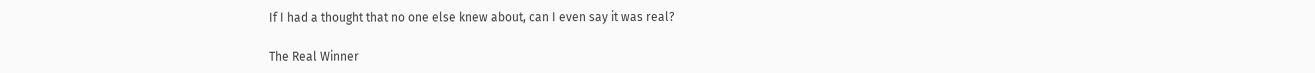If I had a thought that no one else knew about, can I even say it was real?

The Real Winner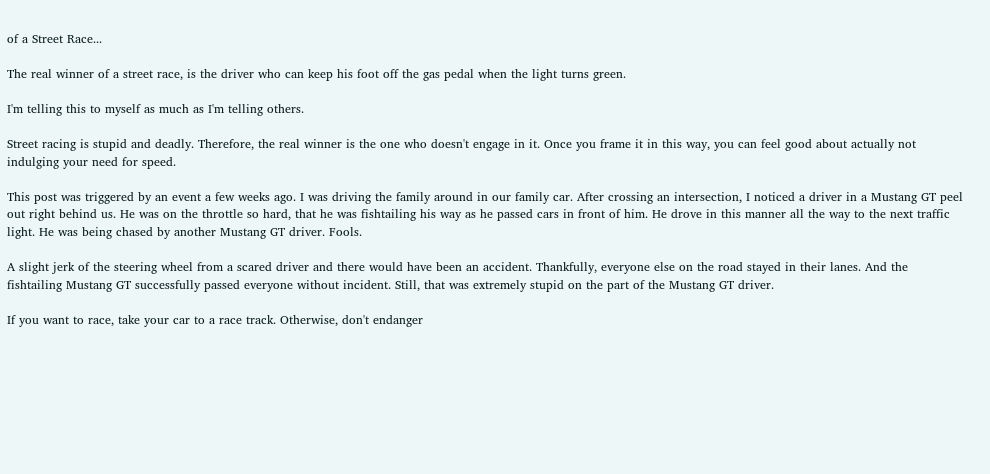of a Street Race...

The real winner of a street race, is the driver who can keep his foot off the gas pedal when the light turns green.

I'm telling this to myself as much as I'm telling others.

Street racing is stupid and deadly. Therefore, the real winner is the one who doesn't engage in it. Once you frame it in this way, you can feel good about actually not indulging your need for speed.

This post was triggered by an event a few weeks ago. I was driving the family around in our family car. After crossing an intersection, I noticed a driver in a Mustang GT peel out right behind us. He was on the throttle so hard, that he was fishtailing his way as he passed cars in front of him. He drove in this manner all the way to the next traffic light. He was being chased by another Mustang GT driver. Fools.

A slight jerk of the steering wheel from a scared driver and there would have been an accident. Thankfully, everyone else on the road stayed in their lanes. And the fishtailing Mustang GT successfully passed everyone without incident. Still, that was extremely stupid on the part of the Mustang GT driver.

If you want to race, take your car to a race track. Otherwise, don't endanger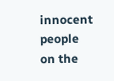innocent people on the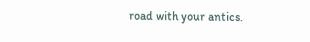road with your antics.